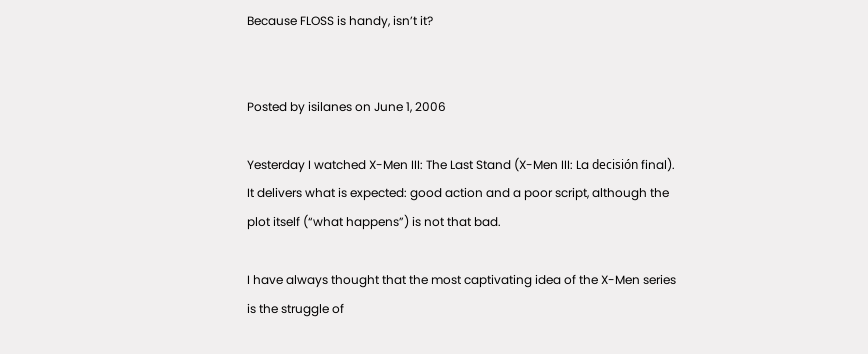Because FLOSS is handy, isn’t it?


Posted by isilanes on June 1, 2006

Yesterday I watched X-Men III: The Last Stand (X-Men III: La decisión final). It delivers what is expected: good action and a poor script, although the plot itself (“what happens”) is not that bad.

I have always thought that the most captivating idea of the X-Men series is the struggle of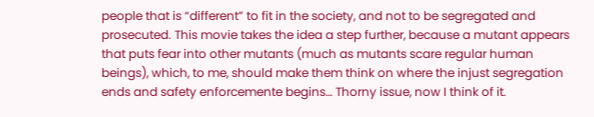people that is “different” to fit in the society, and not to be segregated and prosecuted. This movie takes the idea a step further, because a mutant appears that puts fear into other mutants (much as mutants scare regular human beings), which, to me, should make them think on where the injust segregation ends and safety enforcemente begins… Thorny issue, now I think of it.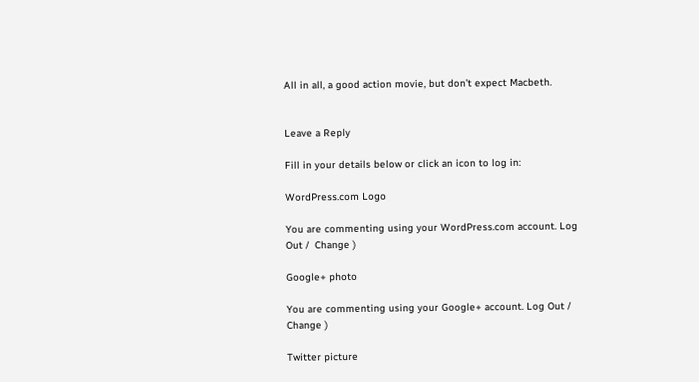All in all, a good action movie, but don’t expect Macbeth.


Leave a Reply

Fill in your details below or click an icon to log in:

WordPress.com Logo

You are commenting using your WordPress.com account. Log Out /  Change )

Google+ photo

You are commenting using your Google+ account. Log Out /  Change )

Twitter picture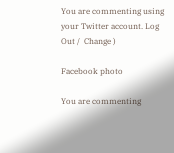You are commenting using your Twitter account. Log Out /  Change )

Facebook photo

You are commenting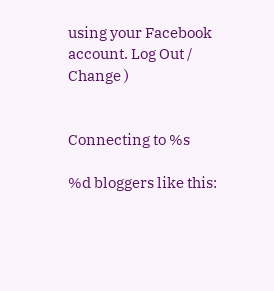using your Facebook account. Log Out /  Change )


Connecting to %s

%d bloggers like this: